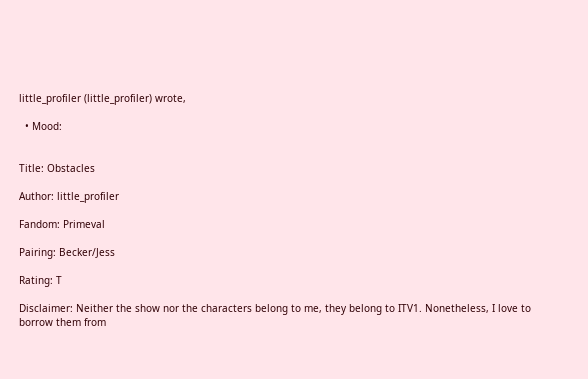little_profiler (little_profiler) wrote,

  • Mood:


Title: Obstacles

Author: little_profiler

Fandom: Primeval

Pairing: Becker/Jess

Rating: T

Disclaimer: Neither the show nor the characters belong to me, they belong to ITV1. Nonetheless, I love to borrow them from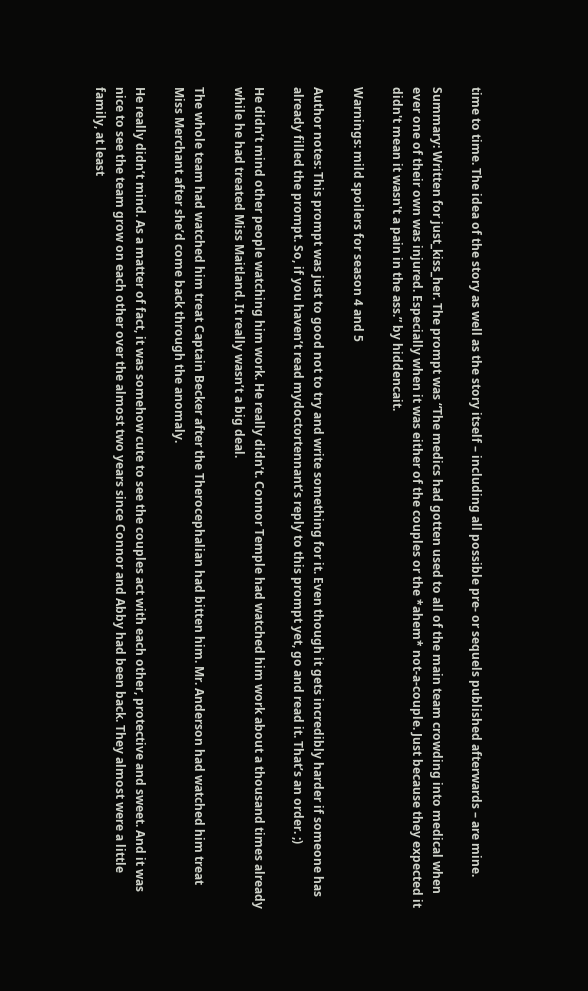time to time. The idea of the story as well as the story itself – including all possible pre- or sequels published afterwards – are mine.

Summary: Written for just_kiss_her. The prompt was “The medics had gotten used to all of the main team crowding into medical when ever one of their own was injured. Especially when it was either of the couples or the *ahem* not-a-couple. Just because they expected it didn't mean it wasn't a pain in the ass.” by hiddencait.

Warnings: mild spoilers for season 4 and 5

Author notes: This prompt was just to good not to try and write something for it. Even though it gets incredibly harder if someone has already filled the prompt. So, if you haven’t read mydoctortennant’s reply to this prompt yet, go and read it. That’s an order. ;)

He didn’t mind other people watching him work. He really didn’t. Connor Temple had watched him work about a thousand times already while he had treated Miss Maitland. It really wasn’t a big deal.

The whole team had watched him treat Captain Becker after the Therocephalian had bitten him. Mr. Anderson had watched him treat Miss Merchant after she’d come back through the anomaly.

He really didn’t mind. As a matter of fact, it was somehow cute to see the couples act with each other, protective and sweet. And it was nice to see the team grow on each other over the almost two years since Connor and Abby had been back. They almost were a little family, at least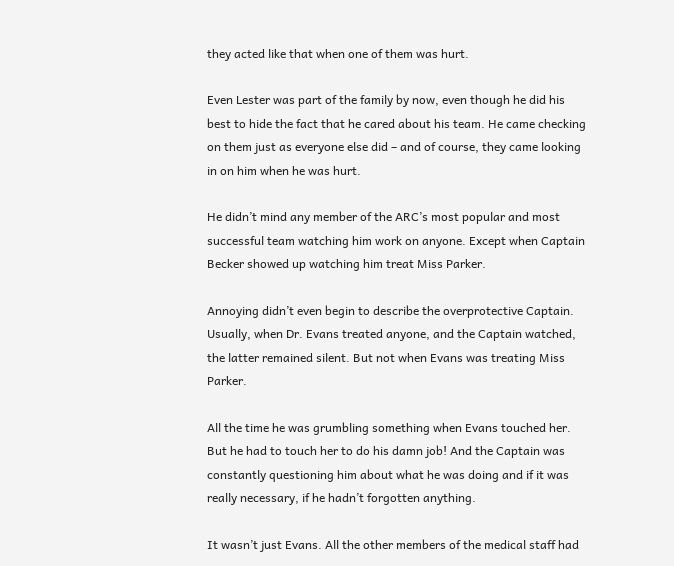they acted like that when one of them was hurt.

Even Lester was part of the family by now, even though he did his best to hide the fact that he cared about his team. He came checking on them just as everyone else did – and of course, they came looking in on him when he was hurt.

He didn’t mind any member of the ARC’s most popular and most successful team watching him work on anyone. Except when Captain Becker showed up watching him treat Miss Parker.

Annoying didn’t even begin to describe the overprotective Captain. Usually, when Dr. Evans treated anyone, and the Captain watched, the latter remained silent. But not when Evans was treating Miss Parker.

All the time he was grumbling something when Evans touched her. But he had to touch her to do his damn job! And the Captain was constantly questioning him about what he was doing and if it was really necessary, if he hadn’t forgotten anything.

It wasn’t just Evans. All the other members of the medical staff had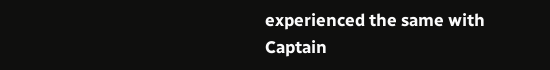experienced the same with Captain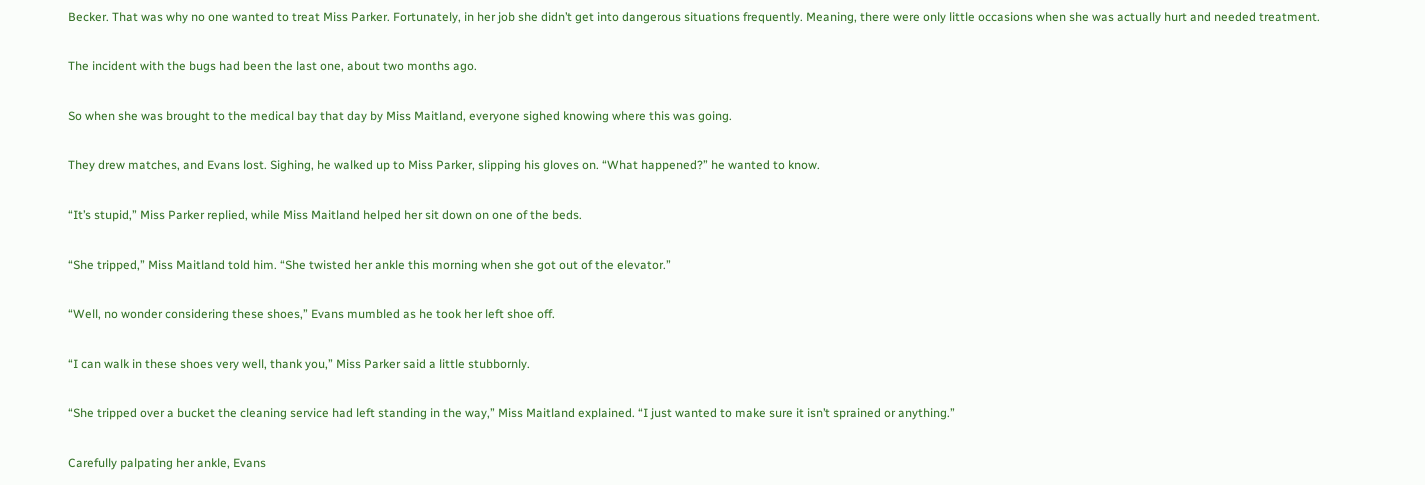Becker. That was why no one wanted to treat Miss Parker. Fortunately, in her job she didn’t get into dangerous situations frequently. Meaning, there were only little occasions when she was actually hurt and needed treatment.

The incident with the bugs had been the last one, about two months ago.

So when she was brought to the medical bay that day by Miss Maitland, everyone sighed knowing where this was going.

They drew matches, and Evans lost. Sighing, he walked up to Miss Parker, slipping his gloves on. “What happened?” he wanted to know.

“It’s stupid,” Miss Parker replied, while Miss Maitland helped her sit down on one of the beds.

“She tripped,” Miss Maitland told him. “She twisted her ankle this morning when she got out of the elevator.”

“Well, no wonder considering these shoes,” Evans mumbled as he took her left shoe off.

“I can walk in these shoes very well, thank you,” Miss Parker said a little stubbornly.

“She tripped over a bucket the cleaning service had left standing in the way,” Miss Maitland explained. “I just wanted to make sure it isn’t sprained or anything.”

Carefully palpating her ankle, Evans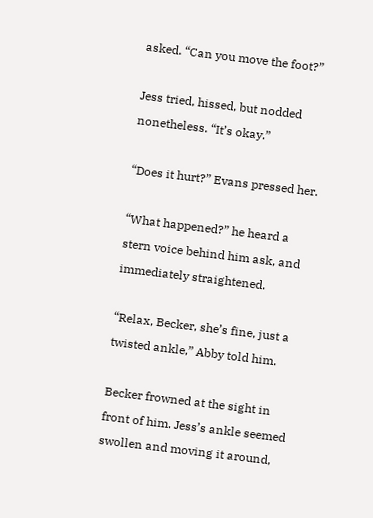asked. “Can you move the foot?”

Jess tried, hissed, but nodded nonetheless. “It’s okay.”

“Does it hurt?” Evans pressed her.

“What happened?” he heard a stern voice behind him ask, and immediately straightened.

“Relax, Becker, she’s fine, just a twisted ankle,” Abby told him.

Becker frowned at the sight in front of him. Jess’s ankle seemed swollen and moving it around,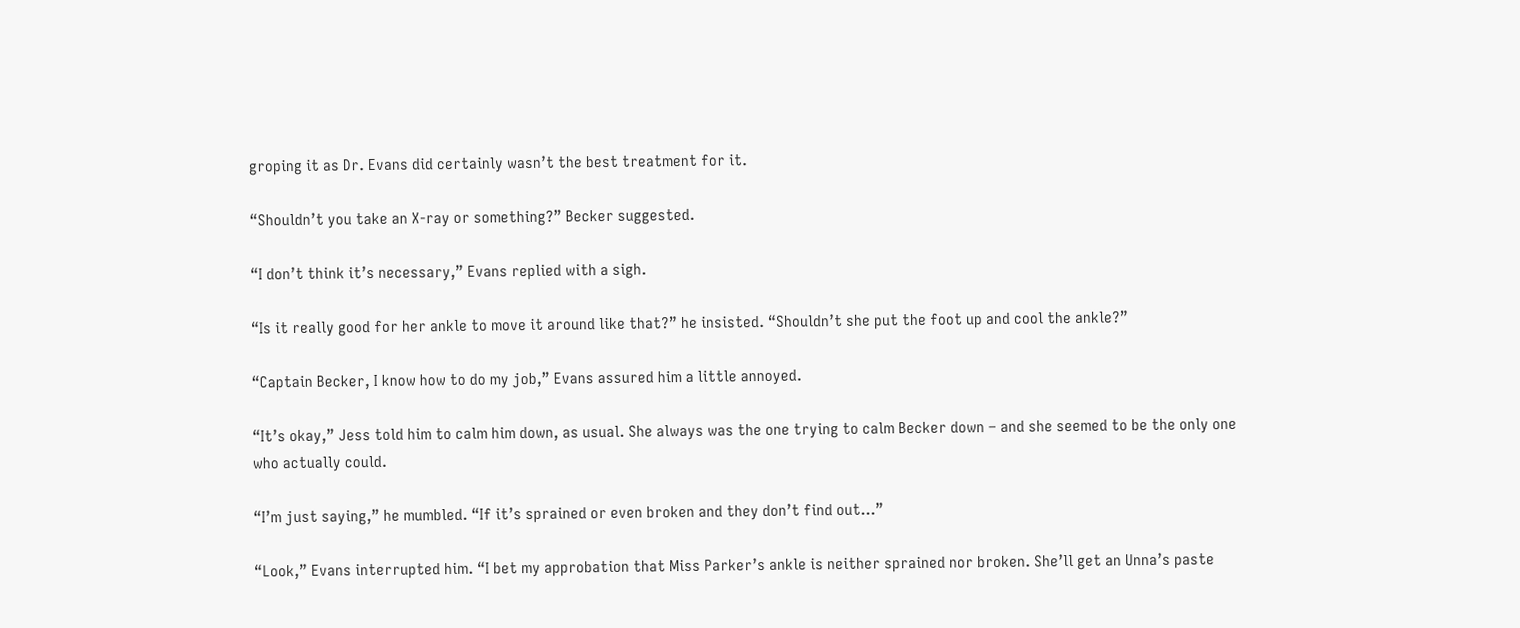groping it as Dr. Evans did certainly wasn’t the best treatment for it.

“Shouldn’t you take an X-ray or something?” Becker suggested.

“I don’t think it’s necessary,” Evans replied with a sigh.

“Is it really good for her ankle to move it around like that?” he insisted. “Shouldn’t she put the foot up and cool the ankle?”

“Captain Becker, I know how to do my job,” Evans assured him a little annoyed.

“It’s okay,” Jess told him to calm him down, as usual. She always was the one trying to calm Becker down – and she seemed to be the only one who actually could.

“I’m just saying,” he mumbled. “If it’s sprained or even broken and they don’t find out…”

“Look,” Evans interrupted him. “I bet my approbation that Miss Parker’s ankle is neither sprained nor broken. She’ll get an Unna’s paste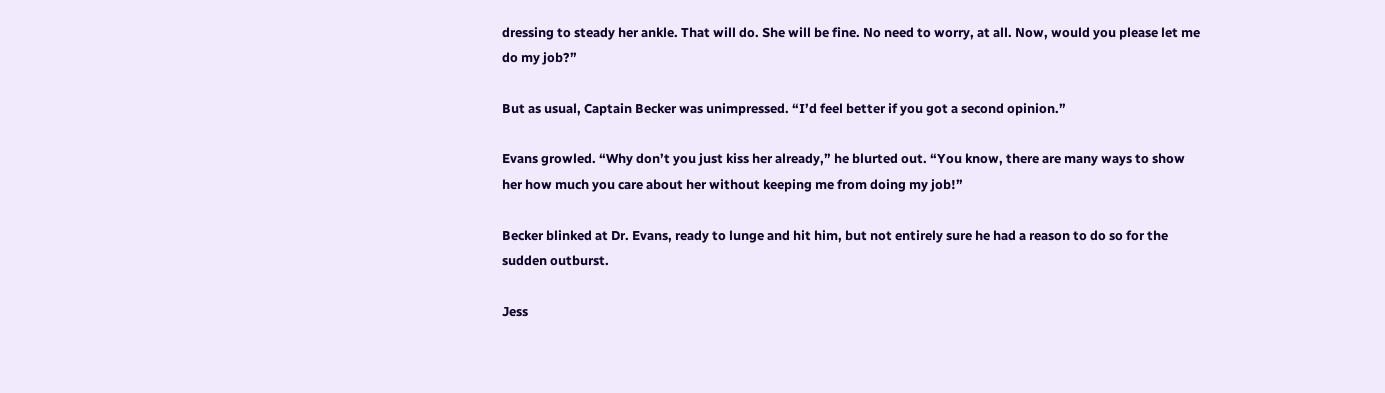dressing to steady her ankle. That will do. She will be fine. No need to worry, at all. Now, would you please let me do my job?”

But as usual, Captain Becker was unimpressed. “I’d feel better if you got a second opinion.”

Evans growled. “Why don’t you just kiss her already,” he blurted out. “You know, there are many ways to show her how much you care about her without keeping me from doing my job!”

Becker blinked at Dr. Evans, ready to lunge and hit him, but not entirely sure he had a reason to do so for the sudden outburst.

Jess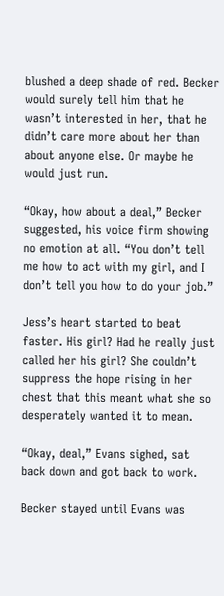blushed a deep shade of red. Becker would surely tell him that he wasn’t interested in her, that he didn’t care more about her than about anyone else. Or maybe he would just run.

“Okay, how about a deal,” Becker suggested, his voice firm showing no emotion at all. “You don’t tell me how to act with my girl, and I don’t tell you how to do your job.”

Jess’s heart started to beat faster. His girl? Had he really just called her his girl? She couldn’t suppress the hope rising in her chest that this meant what she so desperately wanted it to mean.

“Okay, deal,” Evans sighed, sat back down and got back to work.

Becker stayed until Evans was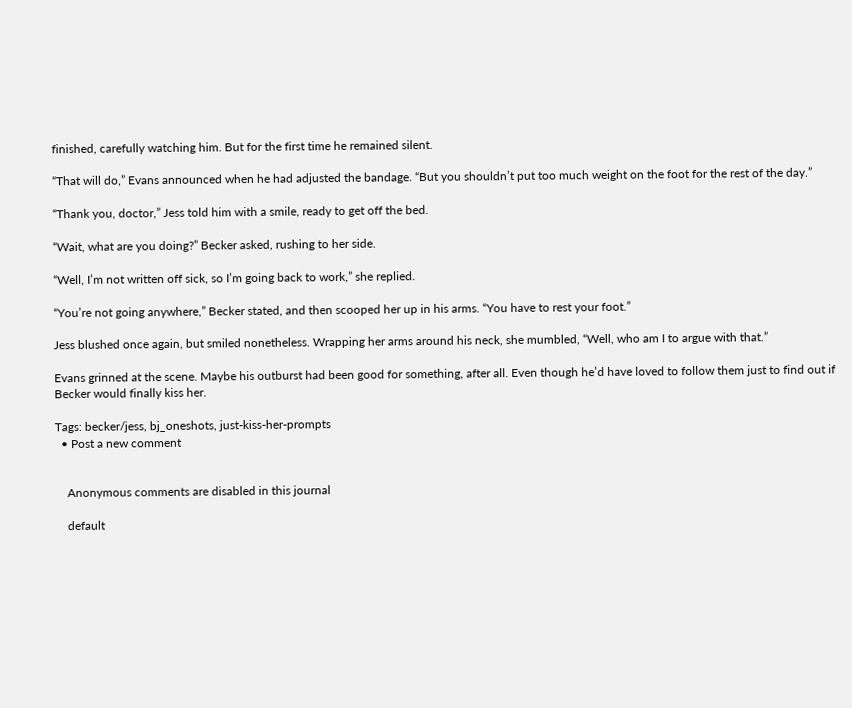finished, carefully watching him. But for the first time he remained silent.

“That will do,” Evans announced when he had adjusted the bandage. “But you shouldn’t put too much weight on the foot for the rest of the day.”

“Thank you, doctor,” Jess told him with a smile, ready to get off the bed.

“Wait, what are you doing?” Becker asked, rushing to her side.

“Well, I’m not written off sick, so I’m going back to work,” she replied.

“You’re not going anywhere,” Becker stated, and then scooped her up in his arms. “You have to rest your foot.”

Jess blushed once again, but smiled nonetheless. Wrapping her arms around his neck, she mumbled, “Well, who am I to argue with that.”

Evans grinned at the scene. Maybe his outburst had been good for something, after all. Even though he’d have loved to follow them just to find out if Becker would finally kiss her.

Tags: becker/jess, bj_oneshots, just-kiss-her-prompts
  • Post a new comment


    Anonymous comments are disabled in this journal

    default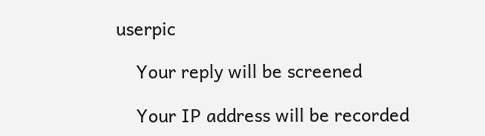userpic

    Your reply will be screened

    Your IP address will be recorded